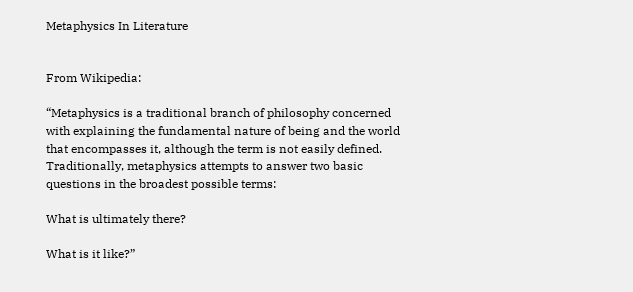Metaphysics In Literature


From Wikipedia:

“Metaphysics is a traditional branch of philosophy concerned with explaining the fundamental nature of being and the world that encompasses it, although the term is not easily defined. Traditionally, metaphysics attempts to answer two basic questions in the broadest possible terms:

What is ultimately there?

What is it like?”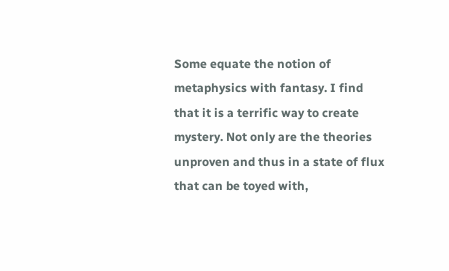Some equate the notion of metaphysics with fantasy. I find that it is a terrific way to create mystery. Not only are the theories unproven and thus in a state of flux that can be toyed with,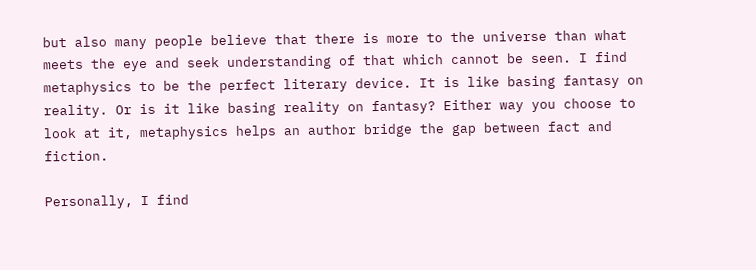but also many people believe that there is more to the universe than what meets the eye and seek understanding of that which cannot be seen. I find metaphysics to be the perfect literary device. It is like basing fantasy on reality. Or is it like basing reality on fantasy? Either way you choose to look at it, metaphysics helps an author bridge the gap between fact and fiction.

Personally, I find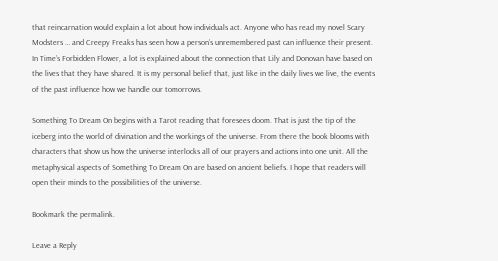that reincarnation would explain a lot about how individuals act. Anyone who has read my novel Scary Modsters … and Creepy Freaks has seen how a person’s unremembered past can influence their present. In Time’s Forbidden Flower, a lot is explained about the connection that Lily and Donovan have based on the lives that they have shared. It is my personal belief that, just like in the daily lives we live, the events of the past influence how we handle our tomorrows.

Something To Dream On begins with a Tarot reading that foresees doom. That is just the tip of the iceberg into the world of divination and the workings of the universe. From there the book blooms with characters that show us how the universe interlocks all of our prayers and actions into one unit. All the metaphysical aspects of Something To Dream On are based on ancient beliefs. I hope that readers will open their minds to the possibilities of the universe.

Bookmark the permalink.

Leave a Reply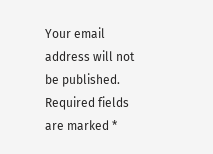Your email address will not be published. Required fields are marked *